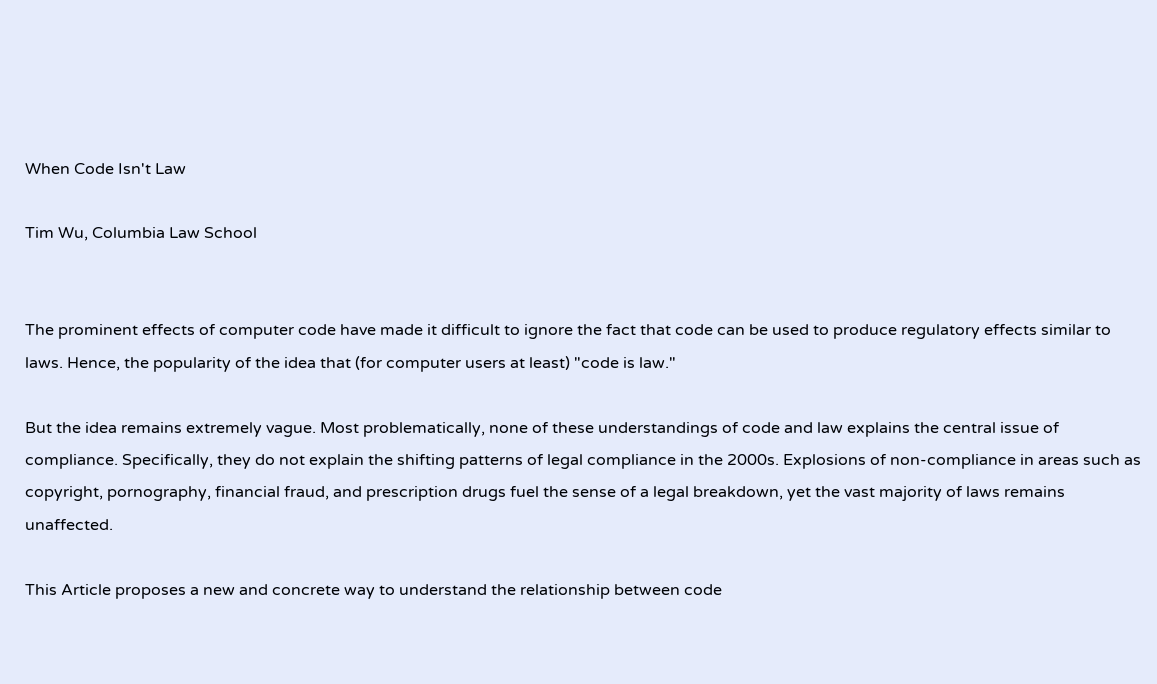When Code Isn't Law

Tim Wu, Columbia Law School


The prominent effects of computer code have made it difficult to ignore the fact that code can be used to produce regulatory effects similar to laws. Hence, the popularity of the idea that (for computer users at least) "code is law."

But the idea remains extremely vague. Most problematically, none of these understandings of code and law explains the central issue of compliance. Specifically, they do not explain the shifting patterns of legal compliance in the 2000s. Explosions of non-compliance in areas such as copyright, pornography, financial fraud, and prescription drugs fuel the sense of a legal breakdown, yet the vast majority of laws remains unaffected.

This Article proposes a new and concrete way to understand the relationship between code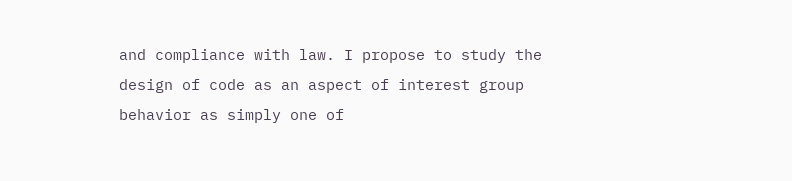and compliance with law. I propose to study the design of code as an aspect of interest group behavior as simply one of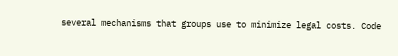several mechanisms that groups use to minimize legal costs. Code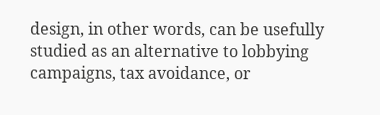design, in other words, can be usefully studied as an alternative to lobbying campaigns, tax avoidance, or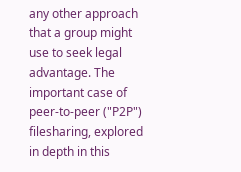any other approach that a group might use to seek legal advantage. The important case of peer-to-peer ("P2P") filesharing, explored in depth in this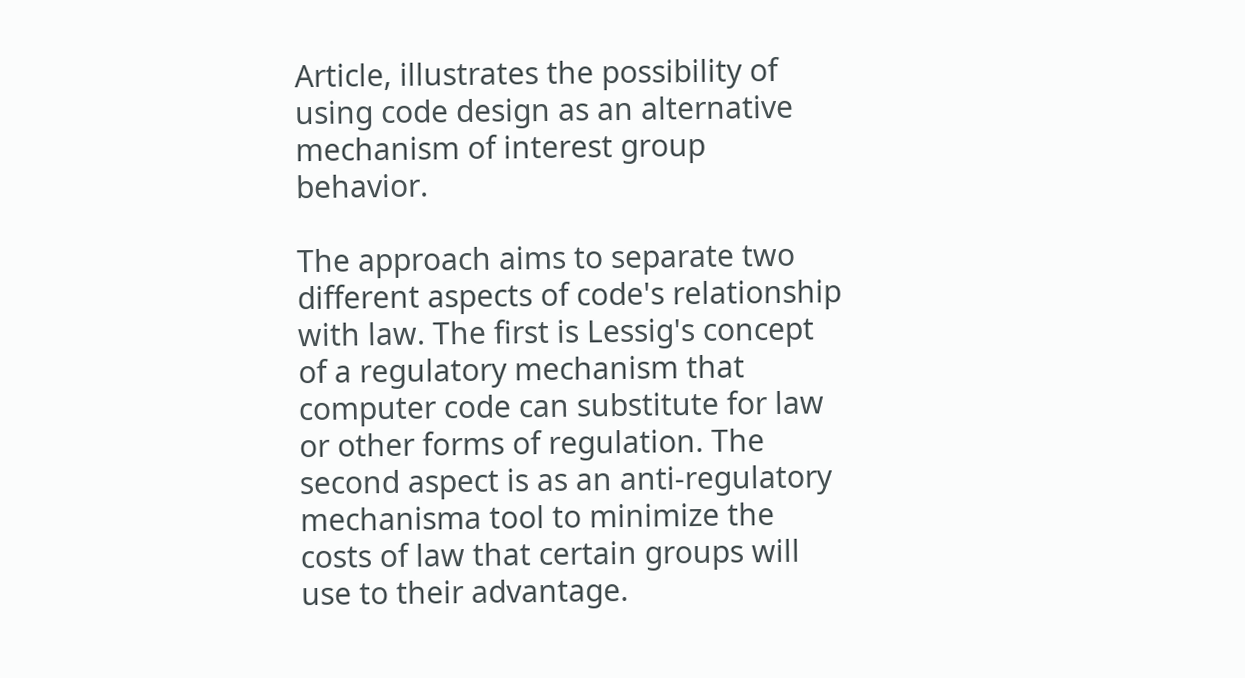Article, illustrates the possibility of using code design as an alternative mechanism of interest group behavior.

The approach aims to separate two different aspects of code's relationship with law. The first is Lessig's concept of a regulatory mechanism that computer code can substitute for law or other forms of regulation. The second aspect is as an anti-regulatory mechanisma tool to minimize the costs of law that certain groups will use to their advantage.